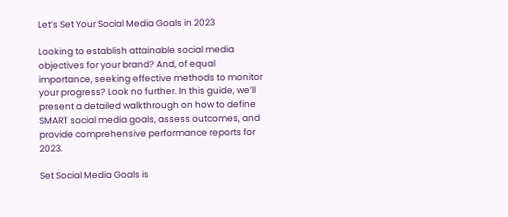Let’s Set Your Social Media Goals in 2023

Looking to establish attainable social media objectives for your brand? And, of equal importance, seeking effective methods to monitor your progress? Look no further. In this guide, we’ll present a detailed walkthrough on how to define SMART social media goals, assess outcomes, and provide comprehensive performance reports for 2023.

Set Social Media Goals is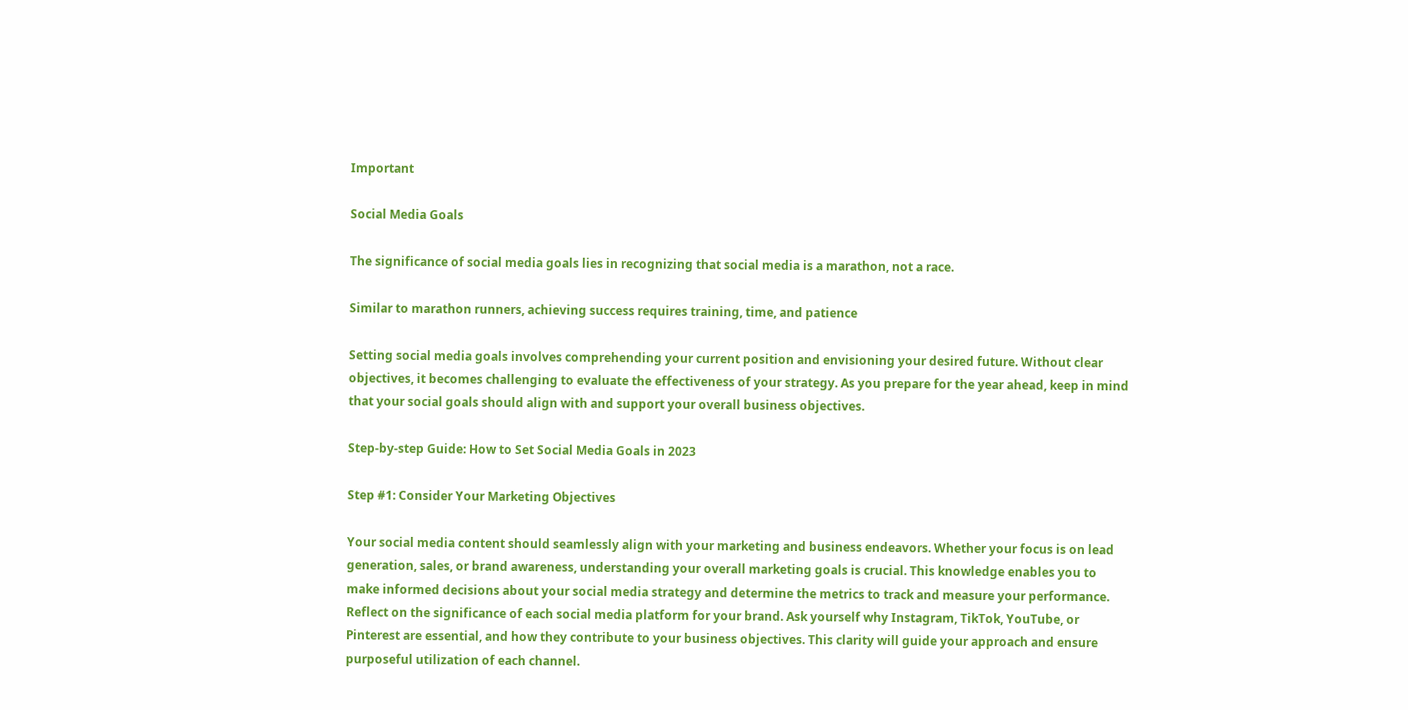Important

Social Media Goals

The significance of social media goals lies in recognizing that social media is a marathon, not a race.

Similar to marathon runners, achieving success requires training, time, and patience

Setting social media goals involves comprehending your current position and envisioning your desired future. Without clear objectives, it becomes challenging to evaluate the effectiveness of your strategy. As you prepare for the year ahead, keep in mind that your social goals should align with and support your overall business objectives.

Step-by-step Guide: How to Set Social Media Goals in 2023

Step #1: Consider Your Marketing Objectives

Your social media content should seamlessly align with your marketing and business endeavors. Whether your focus is on lead generation, sales, or brand awareness, understanding your overall marketing goals is crucial. This knowledge enables you to make informed decisions about your social media strategy and determine the metrics to track and measure your performance. Reflect on the significance of each social media platform for your brand. Ask yourself why Instagram, TikTok, YouTube, or Pinterest are essential, and how they contribute to your business objectives. This clarity will guide your approach and ensure purposeful utilization of each channel.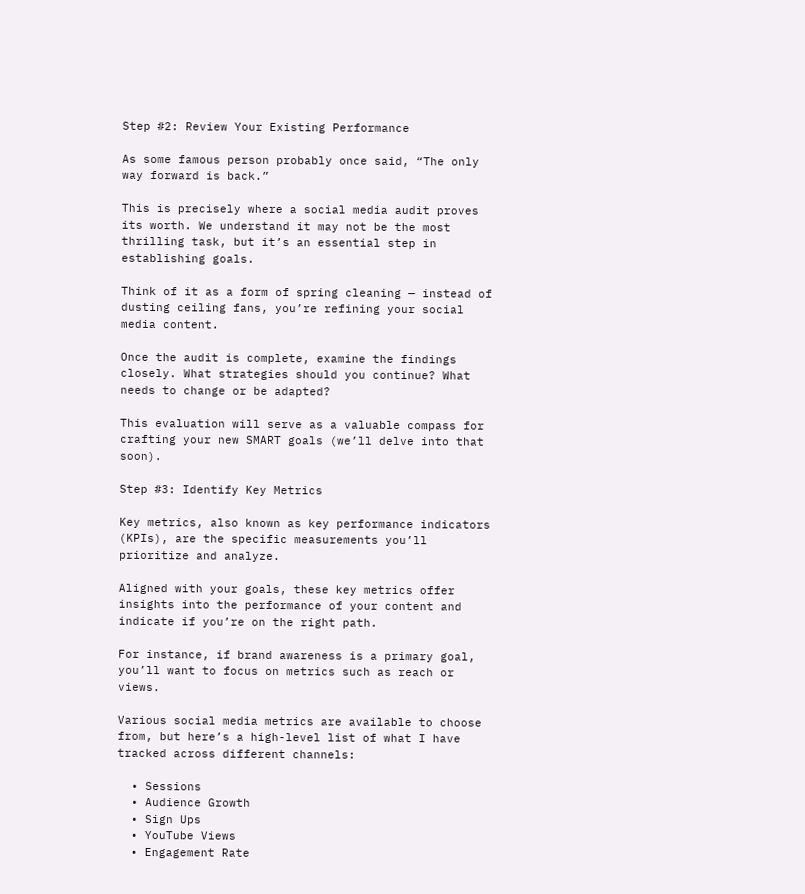Step #2: Review Your Existing Performance

As some famous person probably once said, “The only way forward is back.”

This is precisely where a social media audit proves its worth. We understand it may not be the most thrilling task, but it’s an essential step in establishing goals.

Think of it as a form of spring cleaning — instead of dusting ceiling fans, you’re refining your social media content.

Once the audit is complete, examine the findings closely. What strategies should you continue? What needs to change or be adapted?

This evaluation will serve as a valuable compass for crafting your new SMART goals (we’ll delve into that soon).

Step #3: Identify Key Metrics

Key metrics, also known as key performance indicators (KPIs), are the specific measurements you’ll prioritize and analyze.

Aligned with your goals, these key metrics offer insights into the performance of your content and indicate if you’re on the right path.

For instance, if brand awareness is a primary goal, you’ll want to focus on metrics such as reach or views.

Various social media metrics are available to choose from, but here’s a high-level list of what I have tracked across different channels:

  • Sessions
  • Audience Growth
  • Sign Ups
  • YouTube Views
  • Engagement Rate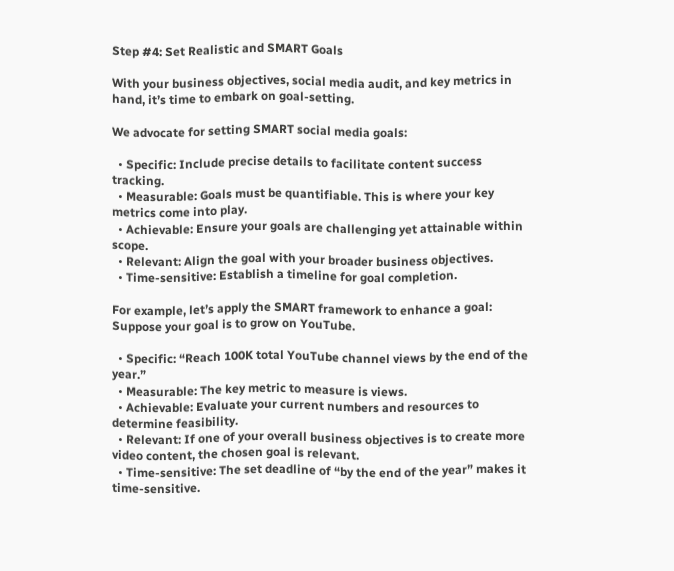Step #4: Set Realistic and SMART Goals

With your business objectives, social media audit, and key metrics in hand, it’s time to embark on goal-setting.

We advocate for setting SMART social media goals:

  • Specific: Include precise details to facilitate content success tracking.
  • Measurable: Goals must be quantifiable. This is where your key metrics come into play.
  • Achievable: Ensure your goals are challenging yet attainable within scope.
  • Relevant: Align the goal with your broader business objectives.
  • Time-sensitive: Establish a timeline for goal completion.

For example, let’s apply the SMART framework to enhance a goal: Suppose your goal is to grow on YouTube.

  • Specific: “Reach 100K total YouTube channel views by the end of the year.”
  • Measurable: The key metric to measure is views.
  • Achievable: Evaluate your current numbers and resources to determine feasibility.
  • Relevant: If one of your overall business objectives is to create more video content, the chosen goal is relevant.
  • Time-sensitive: The set deadline of “by the end of the year” makes it time-sensitive.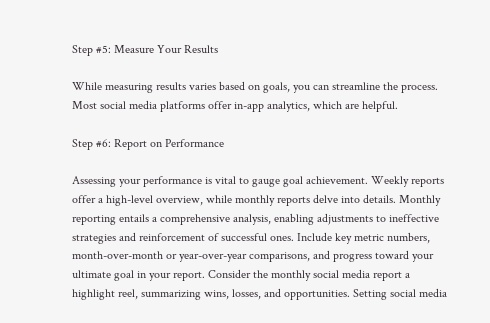Step #5: Measure Your Results

While measuring results varies based on goals, you can streamline the process. Most social media platforms offer in-app analytics, which are helpful.

Step #6: Report on Performance

Assessing your performance is vital to gauge goal achievement. Weekly reports offer a high-level overview, while monthly reports delve into details. Monthly reporting entails a comprehensive analysis, enabling adjustments to ineffective strategies and reinforcement of successful ones. Include key metric numbers, month-over-month or year-over-year comparisons, and progress toward your ultimate goal in your report. Consider the monthly social media report a highlight reel, summarizing wins, losses, and opportunities. Setting social media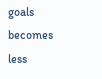goals becomes less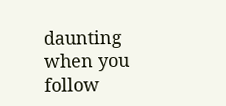daunting when you follow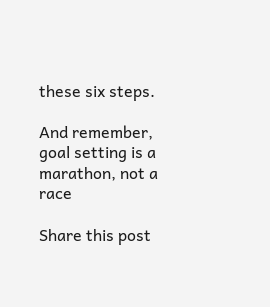these six steps.

And remember, goal setting is a marathon, not a race

Share this post